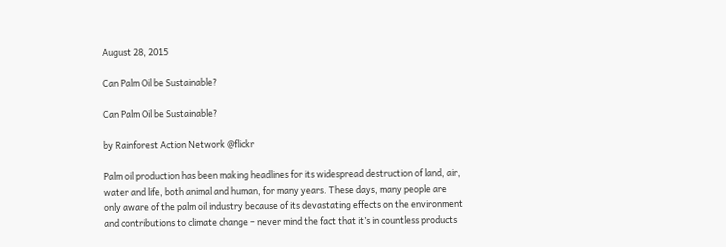August 28, 2015

Can Palm Oil be Sustainable?

Can Palm Oil be Sustainable?

by Rainforest Action Network @flickr

Palm oil production has been making headlines for its widespread destruction of land, air, water and life, both animal and human, for many years. These days, many people are only aware of the palm oil industry because of its devastating effects on the environment and contributions to climate change – never mind the fact that it’s in countless products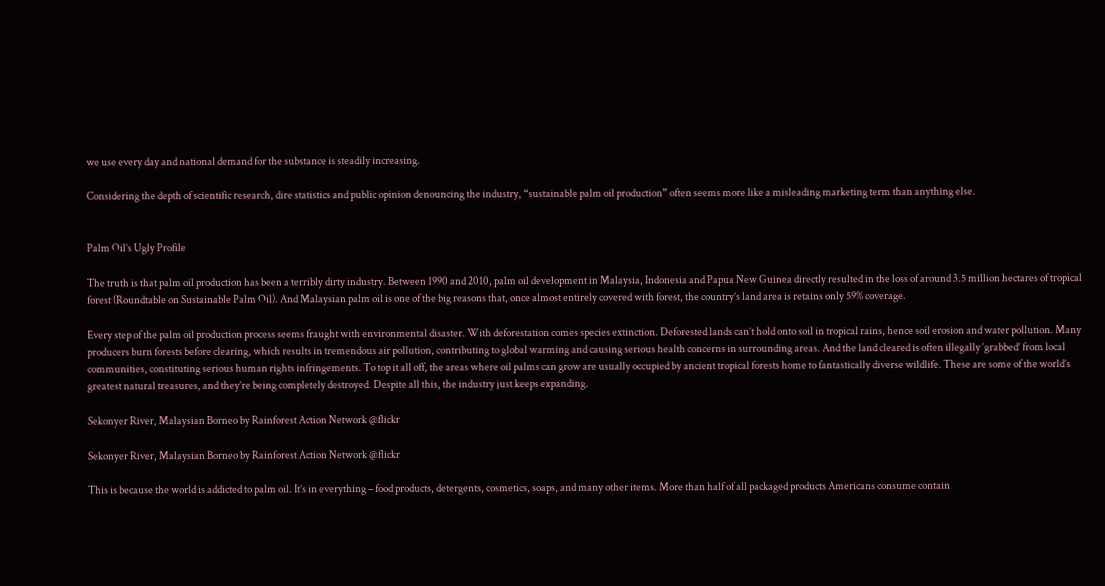we use every day and national demand for the substance is steadily increasing.

Considering the depth of scientific research, dire statistics and public opinion denouncing the industry, “sustainable palm oil production” often seems more like a misleading marketing term than anything else.


Palm Oil’s Ugly Profile

The truth is that palm oil production has been a terribly dirty industry. Between 1990 and 2010, palm oil development in Malaysia, Indonesia and Papua New Guinea directly resulted in the loss of around 3.5 million hectares of tropical forest (Roundtable on Sustainable Palm Oil). And Malaysian palm oil is one of the big reasons that, once almost entirely covered with forest, the country’s land area is retains only 59% coverage.

Every step of the palm oil production process seems fraught with environmental disaster. With deforestation comes species extinction. Deforested lands can’t hold onto soil in tropical rains, hence soil erosion and water pollution. Many producers burn forests before clearing, which results in tremendous air pollution, contributing to global warming and causing serious health concerns in surrounding areas. And the land cleared is often illegally ‘grabbed’ from local communities, constituting serious human rights infringements. To top it all off, the areas where oil palms can grow are usually occupied by ancient tropical forests home to fantastically diverse wildlife. These are some of the world’s greatest natural treasures, and they’re being completely destroyed. Despite all this, the industry just keeps expanding.

Sekonyer River, Malaysian Borneo by Rainforest Action Network @flickr

Sekonyer River, Malaysian Borneo by Rainforest Action Network @flickr

This is because the world is addicted to palm oil. It’s in everything – food products, detergents, cosmetics, soaps, and many other items. More than half of all packaged products Americans consume contain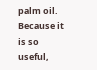palm oil. Because it is so useful,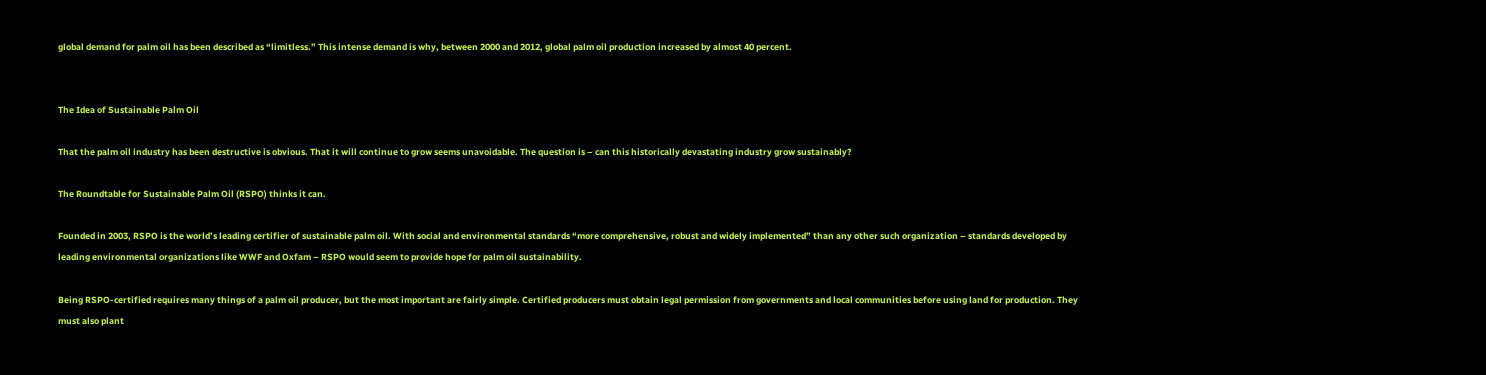global demand for palm oil has been described as “limitless.” This intense demand is why, between 2000 and 2012, global palm oil production increased by almost 40 percent.


The Idea of Sustainable Palm Oil

That the palm oil industry has been destructive is obvious. That it will continue to grow seems unavoidable. The question is – can this historically devastating industry grow sustainably?

The Roundtable for Sustainable Palm Oil (RSPO) thinks it can.

Founded in 2003, RSPO is the world’s leading certifier of sustainable palm oil. With social and environmental standards “more comprehensive, robust and widely implemented” than any other such organization – standards developed by leading environmental organizations like WWF and Oxfam – RSPO would seem to provide hope for palm oil sustainability.

Being RSPO-certified requires many things of a palm oil producer, but the most important are fairly simple. Certified producers must obtain legal permission from governments and local communities before using land for production. They must also plant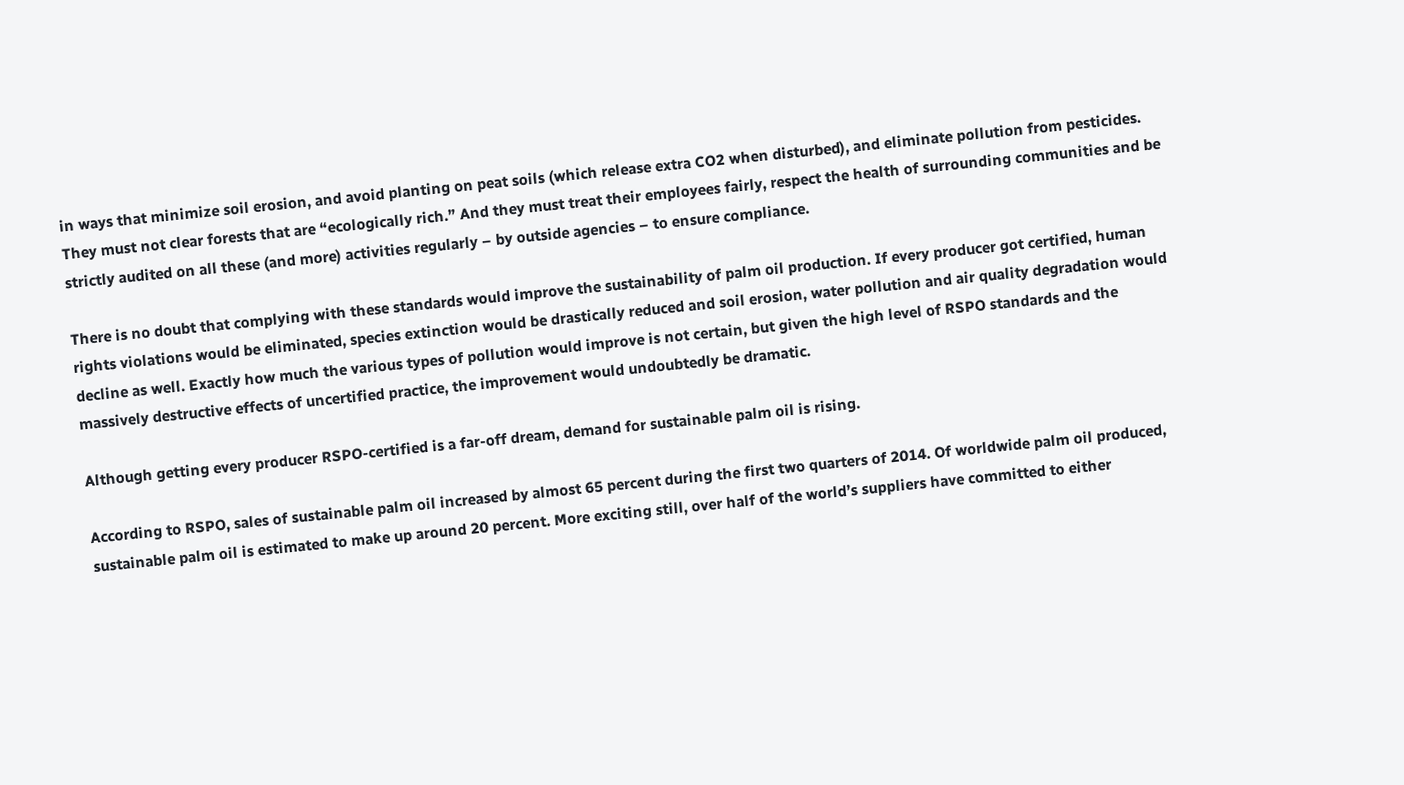in ways that minimize soil erosion, and avoid planting on peat soils (which release extra CO2 when disturbed), and eliminate pollution from pesticides. They must not clear forests that are “ecologically rich.” And they must treat their employees fairly, respect the health of surrounding communities and be strictly audited on all these (and more) activities regularly – by outside agencies – to ensure compliance.

There is no doubt that complying with these standards would improve the sustainability of palm oil production. If every producer got certified, human rights violations would be eliminated, species extinction would be drastically reduced and soil erosion, water pollution and air quality degradation would decline as well. Exactly how much the various types of pollution would improve is not certain, but given the high level of RSPO standards and the massively destructive effects of uncertified practice, the improvement would undoubtedly be dramatic.

Although getting every producer RSPO-certified is a far-off dream, demand for sustainable palm oil is rising.

According to RSPO, sales of sustainable palm oil increased by almost 65 percent during the first two quarters of 2014. Of worldwide palm oil produced, sustainable palm oil is estimated to make up around 20 percent. More exciting still, over half of the world’s suppliers have committed to either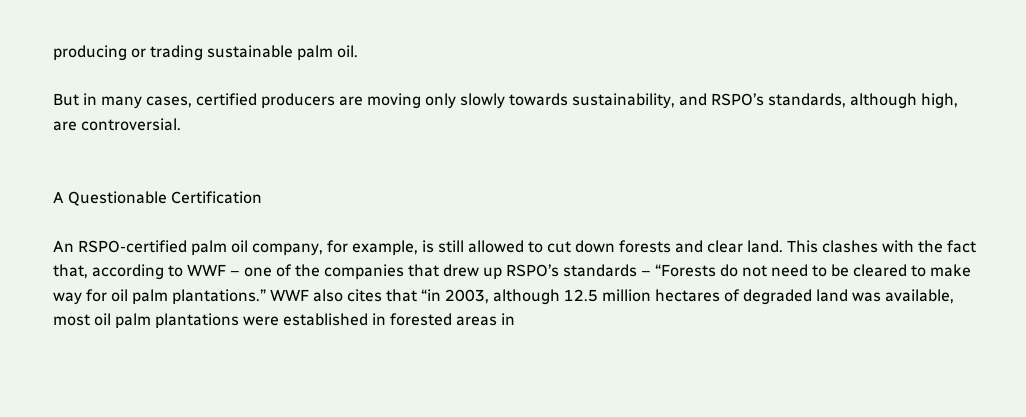producing or trading sustainable palm oil.

But in many cases, certified producers are moving only slowly towards sustainability, and RSPO’s standards, although high, are controversial.


A Questionable Certification

An RSPO-certified palm oil company, for example, is still allowed to cut down forests and clear land. This clashes with the fact that, according to WWF – one of the companies that drew up RSPO’s standards – “Forests do not need to be cleared to make way for oil palm plantations.” WWF also cites that “in 2003, although 12.5 million hectares of degraded land was available, most oil palm plantations were established in forested areas in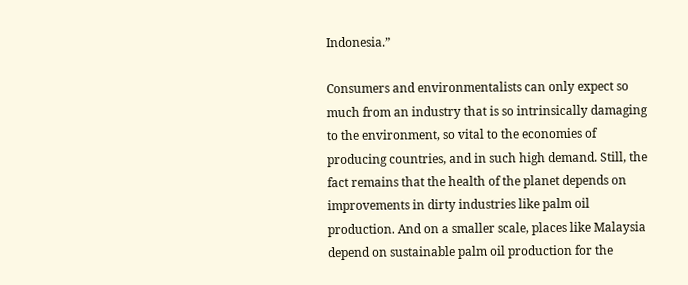Indonesia.”

Consumers and environmentalists can only expect so much from an industry that is so intrinsically damaging to the environment, so vital to the economies of producing countries, and in such high demand. Still, the fact remains that the health of the planet depends on improvements in dirty industries like palm oil production. And on a smaller scale, places like Malaysia depend on sustainable palm oil production for the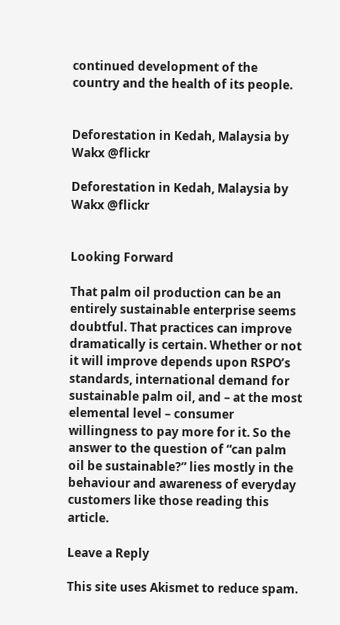continued development of the country and the health of its people.


Deforestation in Kedah, Malaysia by Wakx @flickr

Deforestation in Kedah, Malaysia by Wakx @flickr


Looking Forward

That palm oil production can be an entirely sustainable enterprise seems doubtful. That practices can improve dramatically is certain. Whether or not it will improve depends upon RSPO’s standards, international demand for sustainable palm oil, and – at the most elemental level – consumer willingness to pay more for it. So the answer to the question of “can palm oil be sustainable?” lies mostly in the behaviour and awareness of everyday customers like those reading this article.

Leave a Reply

This site uses Akismet to reduce spam.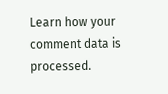Learn how your comment data is processed.